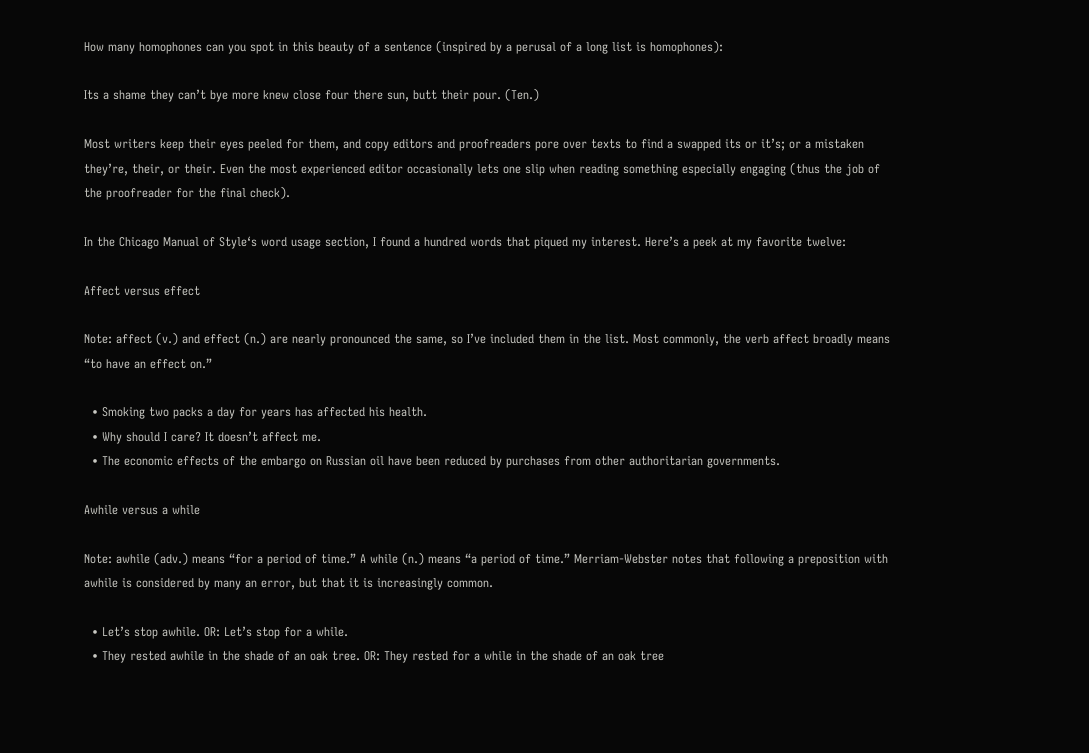How many homophones can you spot in this beauty of a sentence (inspired by a perusal of a long list is homophones):

Its a shame they can’t bye more knew close four there sun, butt their pour. (Ten.)

Most writers keep their eyes peeled for them, and copy editors and proofreaders pore over texts to find a swapped its or it’s; or a mistaken they’re, their, or their. Even the most experienced editor occasionally lets one slip when reading something especially engaging (thus the job of the proofreader for the final check).

In the Chicago Manual of Style‘s word usage section, I found a hundred words that piqued my interest. Here’s a peek at my favorite twelve:

Affect versus effect

Note: affect (v.) and effect (n.) are nearly pronounced the same, so I’ve included them in the list. Most commonly, the verb affect broadly means “to have an effect on.”

  • Smoking two packs a day for years has affected his health.
  • Why should I care? It doesn’t affect me.
  • The economic effects of the embargo on Russian oil have been reduced by purchases from other authoritarian governments.

Awhile versus a while

Note: awhile (adv.) means “for a period of time.” A while (n.) means “a period of time.” Merriam-Webster notes that following a preposition with awhile is considered by many an error, but that it is increasingly common.

  • Let’s stop awhile. OR: Let’s stop for a while.
  • They rested awhile in the shade of an oak tree. OR: They rested for a while in the shade of an oak tree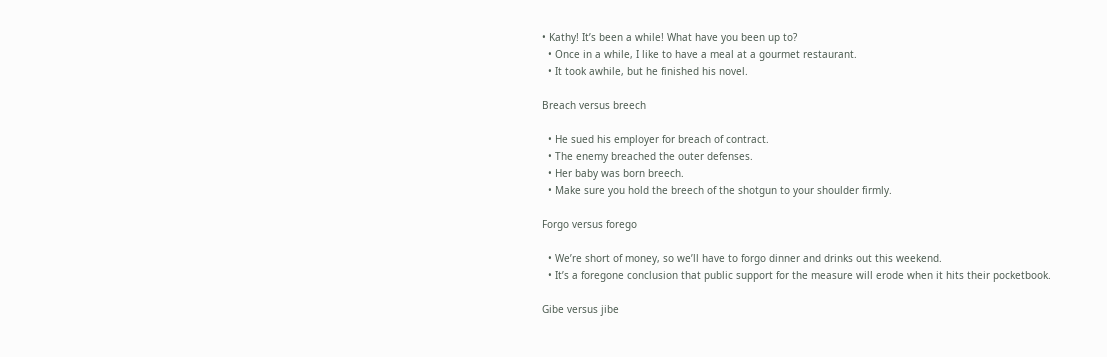• Kathy! It’s been a while! What have you been up to?
  • Once in a while, I like to have a meal at a gourmet restaurant.
  • It took awhile, but he finished his novel.

Breach versus breech

  • He sued his employer for breach of contract.
  • The enemy breached the outer defenses.
  • Her baby was born breech.
  • Make sure you hold the breech of the shotgun to your shoulder firmly.

Forgo versus forego

  • We’re short of money, so we’ll have to forgo dinner and drinks out this weekend.
  • It’s a foregone conclusion that public support for the measure will erode when it hits their pocketbook.

Gibe versus jibe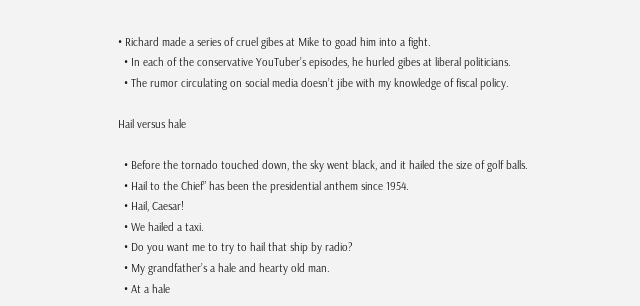• Richard made a series of cruel gibes at Mike to goad him into a fight.
  • In each of the conservative YouTuber’s episodes, he hurled gibes at liberal politicians.
  • The rumor circulating on social media doesn’t jibe with my knowledge of fiscal policy.

Hail versus hale

  • Before the tornado touched down, the sky went black, and it hailed the size of golf balls.
  • Hail to the Chief” has been the presidential anthem since 1954.
  • Hail, Caesar!
  • We hailed a taxi.
  • Do you want me to try to hail that ship by radio?
  • My grandfather’s a hale and hearty old man.
  • At a hale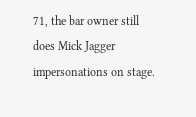71, the bar owner still does Mick Jagger impersonations on stage.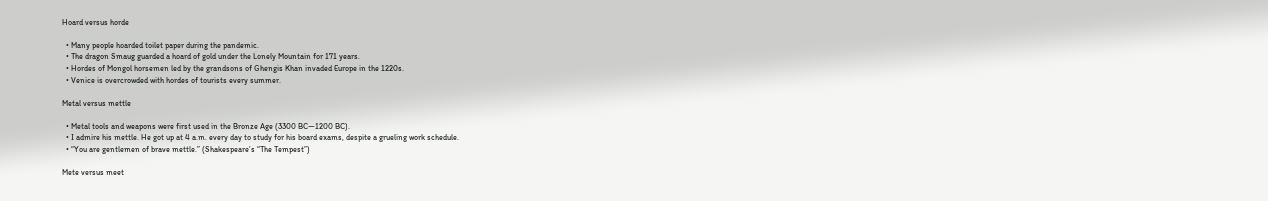Hoard versus horde

  • Many people hoarded toilet paper during the pandemic.
  • The dragon Smaug guarded a hoard of gold under the Lonely Mountain for 171 years.
  • Hordes of Mongol horsemen led by the grandsons of Ghengis Khan invaded Europe in the 1220s.
  • Venice is overcrowded with hordes of tourists every summer.

Metal versus mettle

  • Metal tools and weapons were first used in the Bronze Age (3300 BC—1200 BC).
  • I admire his mettle. He got up at 4 a.m. every day to study for his board exams, despite a grueling work schedule.
  • “You are gentlemen of brave mettle.” (Shakespeare’s “The Tempest”)

Mete versus meet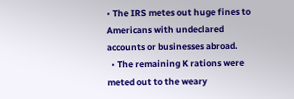• The IRS metes out huge fines to Americans with undeclared accounts or businesses abroad.
  • The remaining K rations were meted out to the weary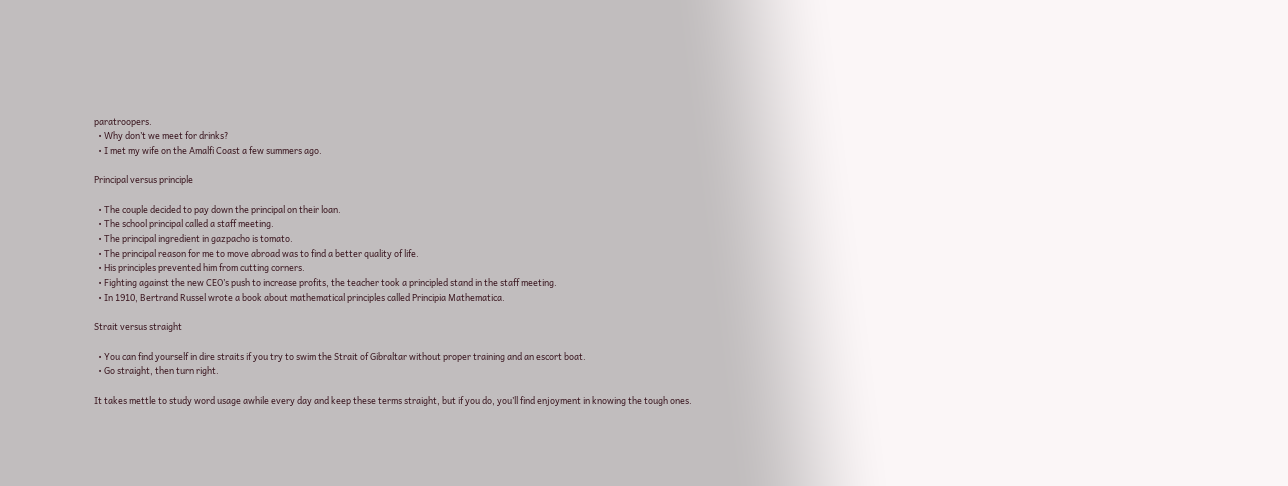paratroopers.
  • Why don’t we meet for drinks?
  • I met my wife on the Amalfi Coast a few summers ago.

Principal versus principle

  • The couple decided to pay down the principal on their loan.
  • The school principal called a staff meeting.
  • The principal ingredient in gazpacho is tomato.
  • The principal reason for me to move abroad was to find a better quality of life.
  • His principles prevented him from cutting corners.
  • Fighting against the new CEO’s push to increase profits, the teacher took a principled stand in the staff meeting.
  • In 1910, Bertrand Russel wrote a book about mathematical principles called Principia Mathematica.

Strait versus straight

  • You can find yourself in dire straits if you try to swim the Strait of Gibraltar without proper training and an escort boat.
  • Go straight, then turn right.

It takes mettle to study word usage awhile every day and keep these terms straight, but if you do, you’ll find enjoyment in knowing the tough ones.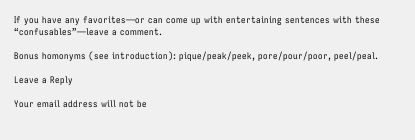If you have any favorites—or can come up with entertaining sentences with these “confusables”—leave a comment.

Bonus homonyms (see introduction): pique/peak/peek, pore/pour/poor, peel/peal.

Leave a Reply

Your email address will not be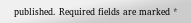published. Required fields are marked *